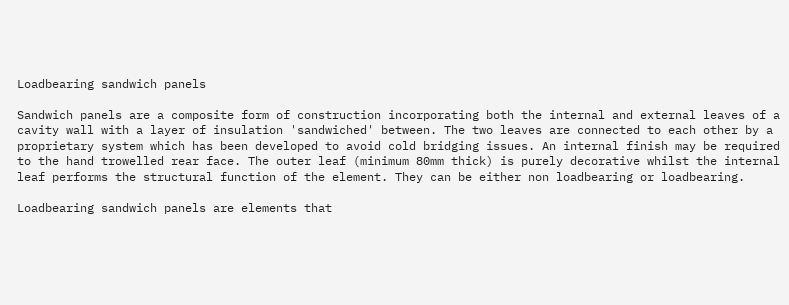Loadbearing sandwich panels

Sandwich panels are a composite form of construction incorporating both the internal and external leaves of a cavity wall with a layer of insulation 'sandwiched' between. The two leaves are connected to each other by a proprietary system which has been developed to avoid cold bridging issues. An internal finish may be required to the hand trowelled rear face. The outer leaf (minimum 80mm thick) is purely decorative whilst the internal leaf performs the structural function of the element. They can be either non loadbearing or loadbearing.

Loadbearing sandwich panels are elements that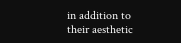in addition to their aesthetic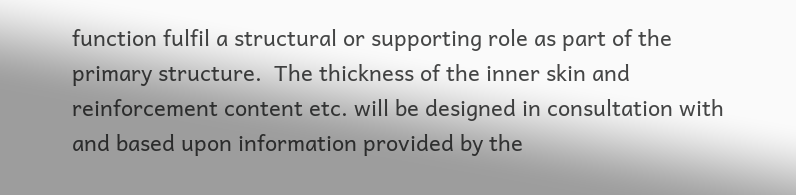function fulfil a structural or supporting role as part of the primary structure.  The thickness of the inner skin and reinforcement content etc. will be designed in consultation with and based upon information provided by the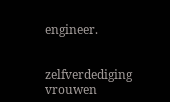engineer.


zelfverdediging vrouwen